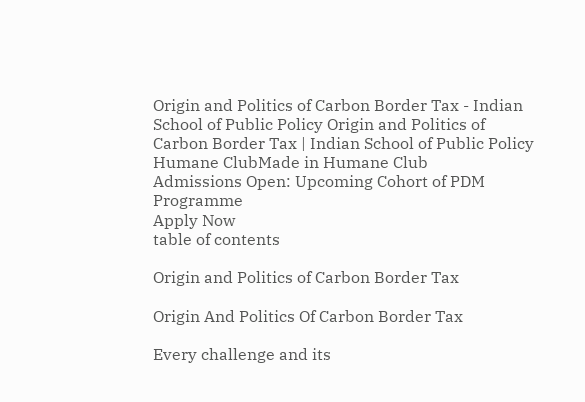Origin and Politics of Carbon Border Tax - Indian School of Public Policy Origin and Politics of Carbon Border Tax | Indian School of Public Policy Humane ClubMade in Humane Club
Admissions Open: Upcoming Cohort of PDM Programme
Apply Now
table of contents

Origin and Politics of Carbon Border Tax

Origin And Politics Of Carbon Border Tax

Every challenge and its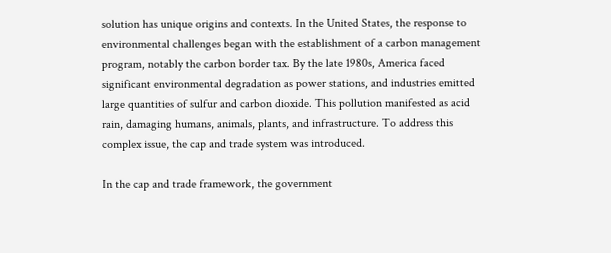solution has unique origins and contexts. In the United States, the response to environmental challenges began with the establishment of a carbon management program, notably the carbon border tax. By the late 1980s, America faced significant environmental degradation as power stations, and industries emitted large quantities of sulfur and carbon dioxide. This pollution manifested as acid rain, damaging humans, animals, plants, and infrastructure. To address this complex issue, the cap and trade system was introduced.

In the cap and trade framework, the government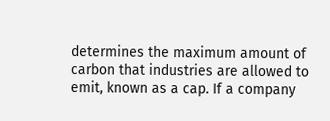determines the maximum amount of carbon that industries are allowed to emit, known as a cap. If a company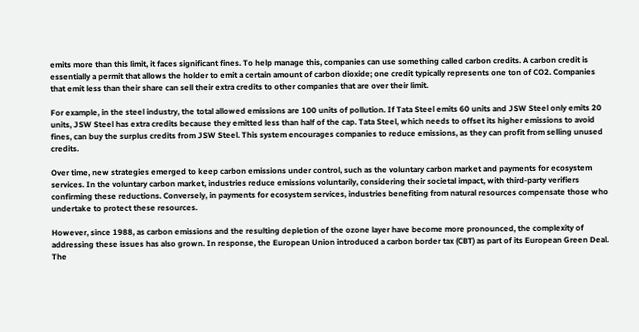emits more than this limit, it faces significant fines. To help manage this, companies can use something called carbon credits. A carbon credit is essentially a permit that allows the holder to emit a certain amount of carbon dioxide; one credit typically represents one ton of CO2. Companies that emit less than their share can sell their extra credits to other companies that are over their limit.

For example, in the steel industry, the total allowed emissions are 100 units of pollution. If Tata Steel emits 60 units and JSW Steel only emits 20 units, JSW Steel has extra credits because they emitted less than half of the cap. Tata Steel, which needs to offset its higher emissions to avoid fines, can buy the surplus credits from JSW Steel. This system encourages companies to reduce emissions, as they can profit from selling unused credits.

Over time, new strategies emerged to keep carbon emissions under control, such as the voluntary carbon market and payments for ecosystem services. In the voluntary carbon market, industries reduce emissions voluntarily, considering their societal impact, with third-party verifiers confirming these reductions. Conversely, in payments for ecosystem services, industries benefiting from natural resources compensate those who undertake to protect these resources.

However, since 1988, as carbon emissions and the resulting depletion of the ozone layer have become more pronounced, the complexity of addressing these issues has also grown. In response, the European Union introduced a carbon border tax (CBT) as part of its European Green Deal. The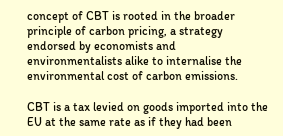concept of CBT is rooted in the broader principle of carbon pricing, a strategy endorsed by economists and environmentalists alike to internalise the environmental cost of carbon emissions.

CBT is a tax levied on goods imported into the EU at the same rate as if they had been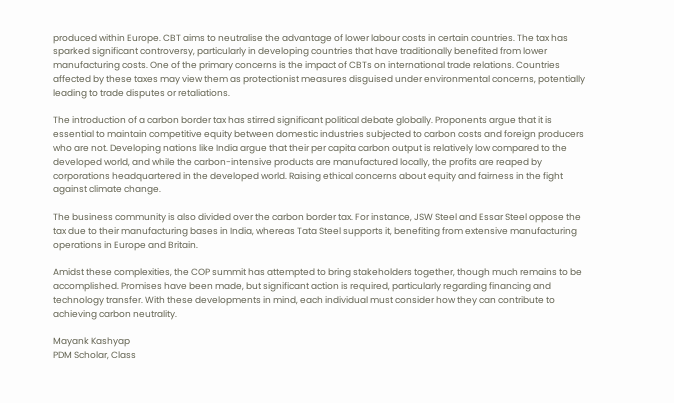produced within Europe. CBT aims to neutralise the advantage of lower labour costs in certain countries. The tax has sparked significant controversy, particularly in developing countries that have traditionally benefited from lower manufacturing costs. One of the primary concerns is the impact of CBTs on international trade relations. Countries affected by these taxes may view them as protectionist measures disguised under environmental concerns, potentially leading to trade disputes or retaliations.

The introduction of a carbon border tax has stirred significant political debate globally. Proponents argue that it is essential to maintain competitive equity between domestic industries subjected to carbon costs and foreign producers who are not. Developing nations like India argue that their per capita carbon output is relatively low compared to the developed world, and while the carbon-intensive products are manufactured locally, the profits are reaped by corporations headquartered in the developed world. Raising ethical concerns about equity and fairness in the fight against climate change.

The business community is also divided over the carbon border tax. For instance, JSW Steel and Essar Steel oppose the tax due to their manufacturing bases in India, whereas Tata Steel supports it, benefiting from extensive manufacturing operations in Europe and Britain.

Amidst these complexities, the COP summit has attempted to bring stakeholders together, though much remains to be accomplished. Promises have been made, but significant action is required, particularly regarding financing and technology transfer. With these developments in mind, each individual must consider how they can contribute to achieving carbon neutrality.

Mayank Kashyap
PDM Scholar, Class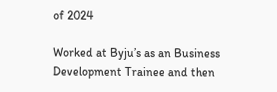of 2024

Worked at Byju’s as an Business Development Trainee and then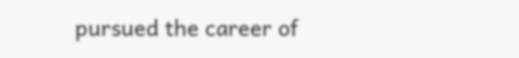pursued the career of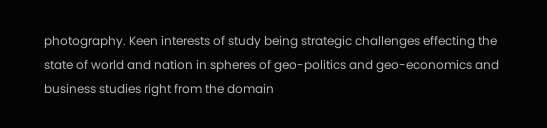photography. Keen interests of study being strategic challenges effecting the state of world and nation in spheres of geo-politics and geo-economics and business studies right from the domain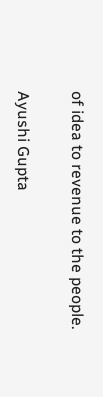of idea to revenue to the people.


Ayushi Gupta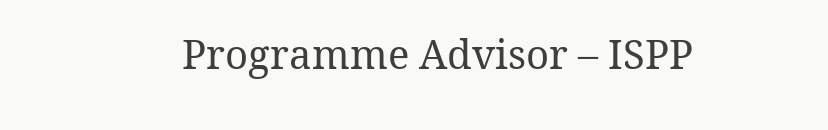Programme Advisor – ISPP